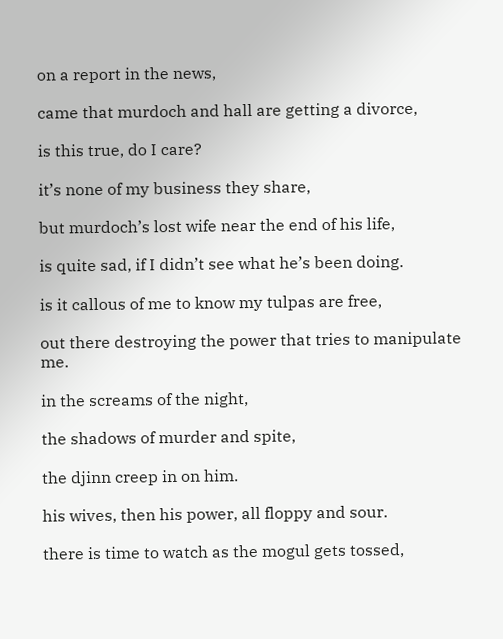on a report in the news,

came that murdoch and hall are getting a divorce,

is this true, do I care?

it’s none of my business they share,

but murdoch’s lost wife near the end of his life,

is quite sad, if I didn’t see what he’s been doing.

is it callous of me to know my tulpas are free,

out there destroying the power that tries to manipulate me.

in the screams of the night,

the shadows of murder and spite,

the djinn creep in on him.

his wives, then his power, all floppy and sour.

there is time to watch as the mogul gets tossed,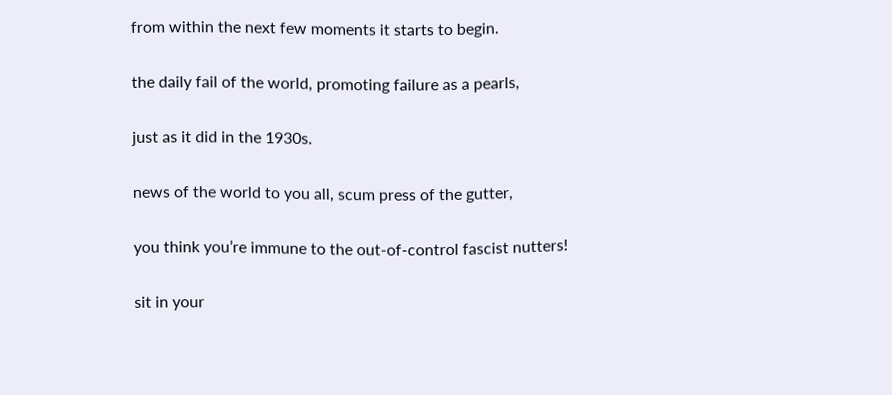from within the next few moments it starts to begin.

the daily fail of the world, promoting failure as a pearls,

just as it did in the 1930s.

news of the world to you all, scum press of the gutter,

you think you’re immune to the out-of-control fascist nutters!

sit in your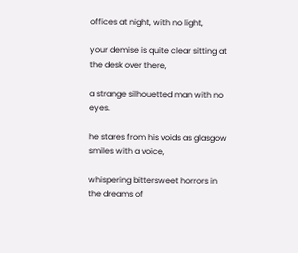offices at night, with no light,

your demise is quite clear sitting at the desk over there,

a strange silhouetted man with no eyes.

he stares from his voids as glasgow smiles with a voice,

whispering bittersweet horrors in the dreams of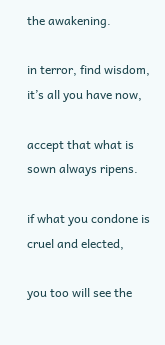the awakening.

in terror, find wisdom, it’s all you have now,

accept that what is sown always ripens.

if what you condone is cruel and elected,

you too will see the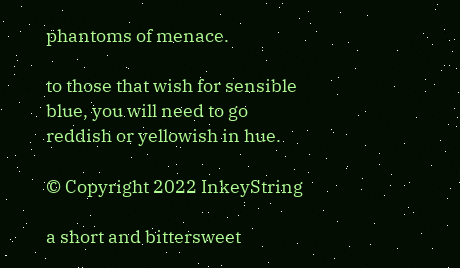phantoms of menace.

to those that wish for sensible blue, you will need to go reddish or yellowish in hue.

© Copyright 2022 InkeyString

a short and bittersweet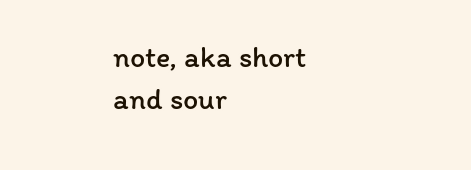note, aka short and sour